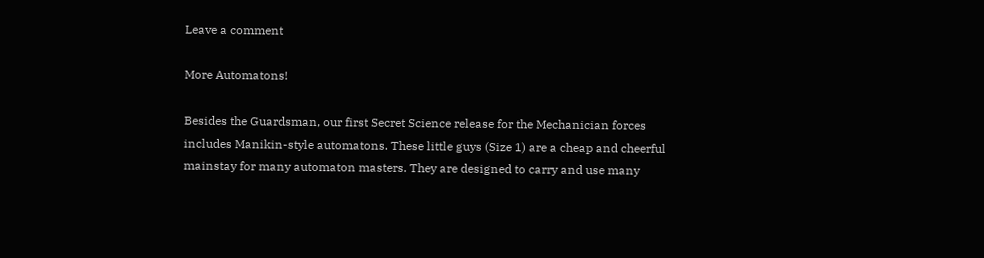Leave a comment

More Automatons!

Besides the Guardsman, our first Secret Science release for the Mechanician forces includes Manikin-style automatons. These little guys (Size 1) are a cheap and cheerful mainstay for many automaton masters. They are designed to carry and use many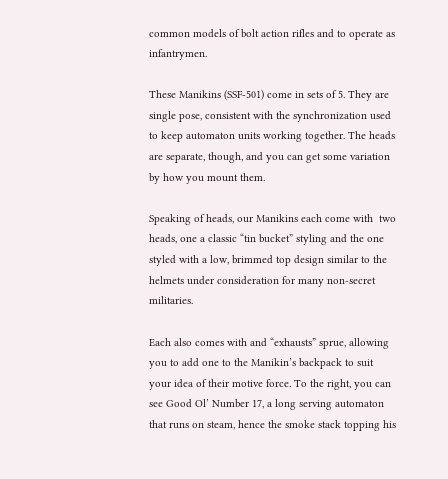common models of bolt action rifles and to operate as infantrymen.

These Manikins (SSF-501) come in sets of 5. They are single pose, consistent with the synchronization used to keep automaton units working together. The heads are separate, though, and you can get some variation by how you mount them.

Speaking of heads, our Manikins each come with  two heads, one a classic “tin bucket” styling and the one  styled with a low, brimmed top design similar to the helmets under consideration for many non-secret militaries.

Each also comes with and “exhausts” sprue, allowing you to add one to the Manikin’s backpack to suit your idea of their motive force. To the right, you can see Good Ol’ Number 17, a long serving automaton that runs on steam, hence the smoke stack topping his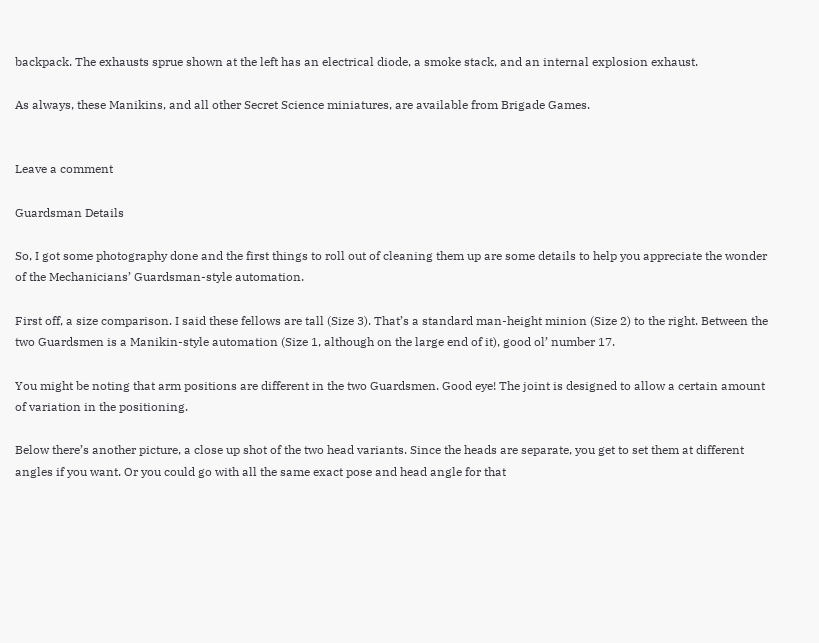backpack. The exhausts sprue shown at the left has an electrical diode, a smoke stack, and an internal explosion exhaust.

As always, these Manikins, and all other Secret Science miniatures, are available from Brigade Games.


Leave a comment

Guardsman Details

So, I got some photography done and the first things to roll out of cleaning them up are some details to help you appreciate the wonder of the Mechanicians’ Guardsman-style automation.

First off, a size comparison. I said these fellows are tall (Size 3). That’s a standard man-height minion (Size 2) to the right. Between the two Guardsmen is a Manikin-style automation (Size 1, although on the large end of it), good ol’ number 17.

You might be noting that arm positions are different in the two Guardsmen. Good eye! The joint is designed to allow a certain amount of variation in the positioning.

Below there’s another picture, a close up shot of the two head variants. Since the heads are separate, you get to set them at different angles if you want. Or you could go with all the same exact pose and head angle for that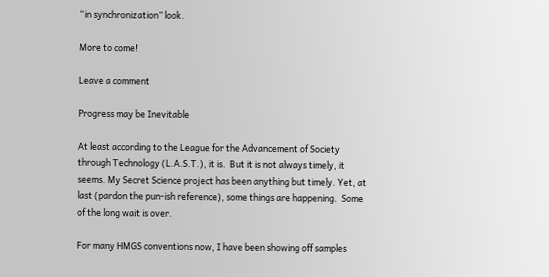“in synchronization” look.

More to come!

Leave a comment

Progress may be Inevitable

At least according to the League for the Advancement of Society through Technology (L.A.S.T.), it is.  But it is not always timely, it seems. My Secret Science project has been anything but timely. Yet, at last (pardon the pun-ish reference), some things are happening.  Some of the long wait is over.

For many HMGS conventions now, I have been showing off samples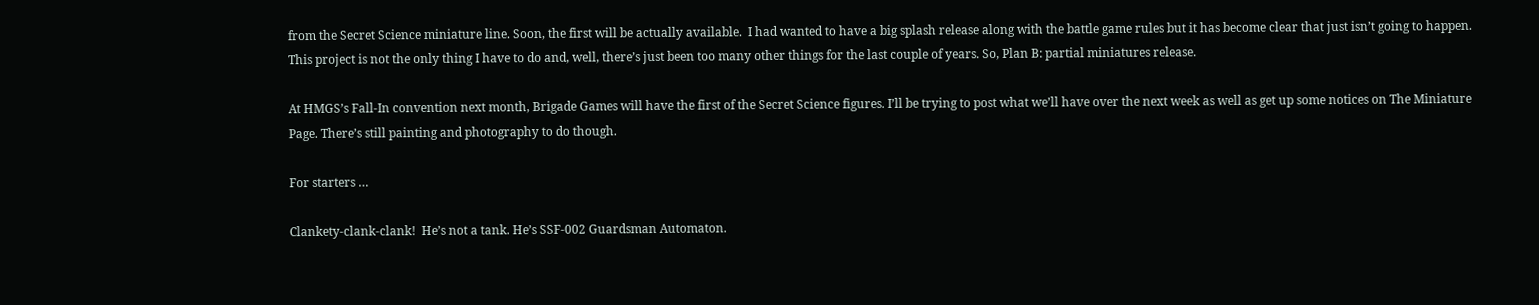from the Secret Science miniature line. Soon, the first will be actually available.  I had wanted to have a big splash release along with the battle game rules but it has become clear that just isn’t going to happen. This project is not the only thing I have to do and, well, there’s just been too many other things for the last couple of years. So, Plan B: partial miniatures release.

At HMGS’s Fall-In convention next month, Brigade Games will have the first of the Secret Science figures. I’ll be trying to post what we’ll have over the next week as well as get up some notices on The Miniature Page. There’s still painting and photography to do though.

For starters …

Clankety-clank-clank!  He’s not a tank. He’s SSF-002 Guardsman Automaton.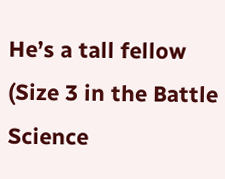He’s a tall fellow (Size 3 in the Battle Science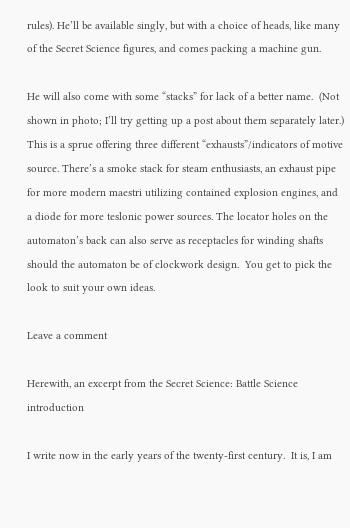rules). He’ll be available singly, but with a choice of heads, like many of the Secret Science figures, and comes packing a machine gun.

He will also come with some “stacks” for lack of a better name.  (Not shown in photo; I’ll try getting up a post about them separately later.) This is a sprue offering three different “exhausts”/indicators of motive source. There’s a smoke stack for steam enthusiasts, an exhaust pipe for more modern maestri utilizing contained explosion engines, and a diode for more teslonic power sources. The locator holes on the automaton’s back can also serve as receptacles for winding shafts should the automaton be of clockwork design.  You get to pick the look to suit your own ideas.

Leave a comment

Herewith, an excerpt from the Secret Science: Battle Science introduction

I write now in the early years of the twenty-first century.  It is, I am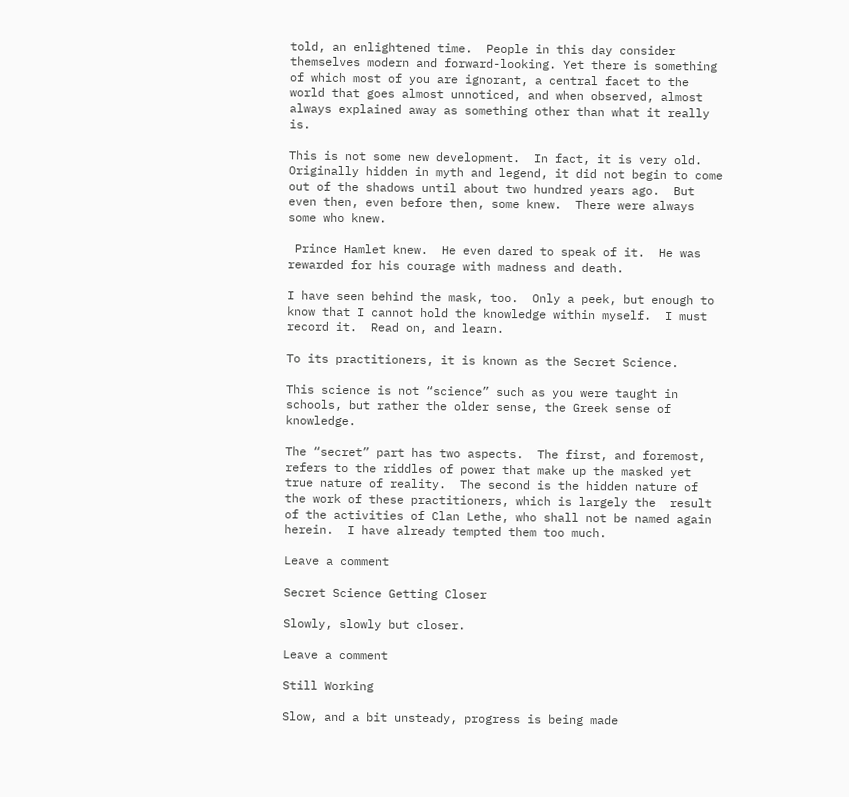told, an enlightened time.  People in this day consider themselves modern and forward-looking. Yet there is something of which most of you are ignorant, a central facet to the world that goes almost unnoticed, and when observed, almost always explained away as something other than what it really is.

This is not some new development.  In fact, it is very old.  Originally hidden in myth and legend, it did not begin to come out of the shadows until about two hundred years ago.  But even then, even before then, some knew.  There were always some who knew.

 Prince Hamlet knew.  He even dared to speak of it.  He was rewarded for his courage with madness and death.

I have seen behind the mask, too.  Only a peek, but enough to know that I cannot hold the knowledge within myself.  I must record it.  Read on, and learn.

To its practitioners, it is known as the Secret Science.

This science is not “science” such as you were taught in schools, but rather the older sense, the Greek sense of knowledge.

The “secret” part has two aspects.  The first, and foremost, refers to the riddles of power that make up the masked yet true nature of reality.  The second is the hidden nature of the work of these practitioners, which is largely the  result of the activities of Clan Lethe, who shall not be named again herein.  I have already tempted them too much.

Leave a comment

Secret Science Getting Closer

Slowly, slowly but closer.

Leave a comment

Still Working

Slow, and a bit unsteady, progress is being made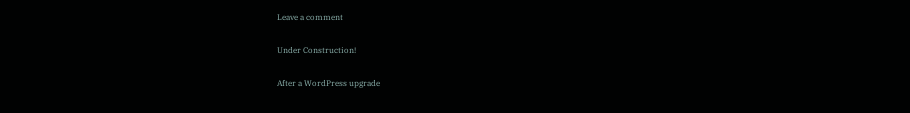Leave a comment

Under Construction!

After a WordPress upgrade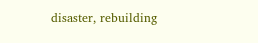disaster, rebuilding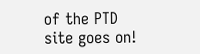of the PTD site goes on!